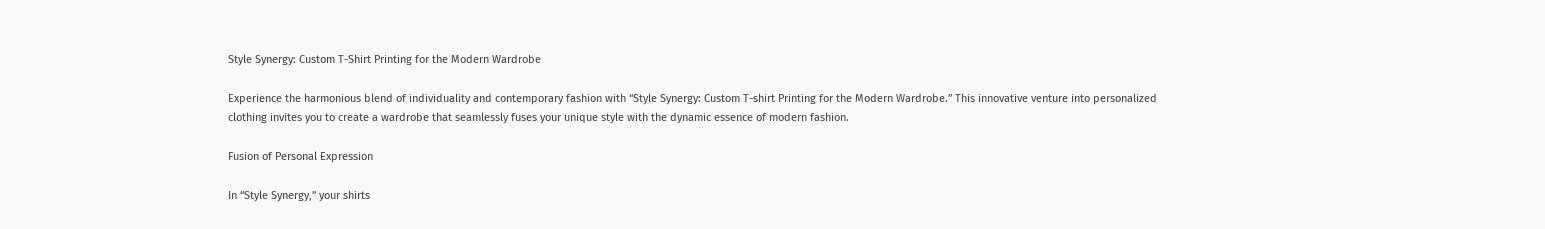Style Synergy: Custom T-Shirt Printing for the Modern Wardrobe

Experience the harmonious blend of individuality and contemporary fashion with “Style Synergy: Custom T-shirt Printing for the Modern Wardrobe.” This innovative venture into personalized clothing invites you to create a wardrobe that seamlessly fuses your unique style with the dynamic essence of modern fashion.

Fusion of Personal Expression

In “Style Synergy,” your shirts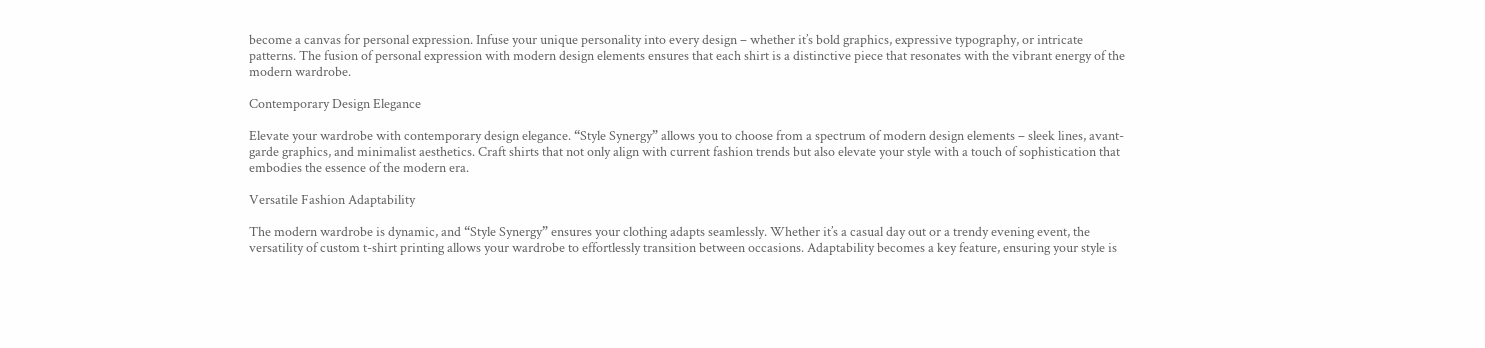become a canvas for personal expression. Infuse your unique personality into every design – whether it’s bold graphics, expressive typography, or intricate patterns. The fusion of personal expression with modern design elements ensures that each shirt is a distinctive piece that resonates with the vibrant energy of the modern wardrobe.

Contemporary Design Elegance

Elevate your wardrobe with contemporary design elegance. “Style Synergy” allows you to choose from a spectrum of modern design elements – sleek lines, avant-garde graphics, and minimalist aesthetics. Craft shirts that not only align with current fashion trends but also elevate your style with a touch of sophistication that embodies the essence of the modern era.

Versatile Fashion Adaptability

The modern wardrobe is dynamic, and “Style Synergy” ensures your clothing adapts seamlessly. Whether it’s a casual day out or a trendy evening event, the versatility of custom t-shirt printing allows your wardrobe to effortlessly transition between occasions. Adaptability becomes a key feature, ensuring your style is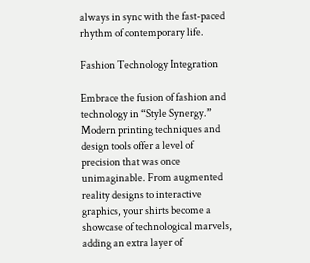always in sync with the fast-paced rhythm of contemporary life.

Fashion Technology Integration

Embrace the fusion of fashion and technology in “Style Synergy.” Modern printing techniques and design tools offer a level of precision that was once unimaginable. From augmented reality designs to interactive graphics, your shirts become a showcase of technological marvels, adding an extra layer of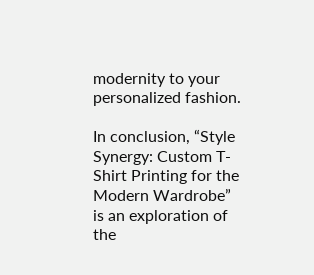modernity to your personalized fashion.

In conclusion, “Style Synergy: Custom T-Shirt Printing for the Modern Wardrobe” is an exploration of the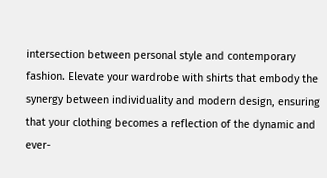intersection between personal style and contemporary fashion. Elevate your wardrobe with shirts that embody the synergy between individuality and modern design, ensuring that your clothing becomes a reflection of the dynamic and ever-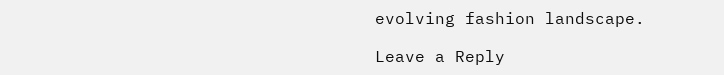evolving fashion landscape.

Leave a Reply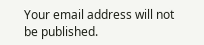Your email address will not be published.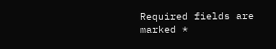Required fields are marked *